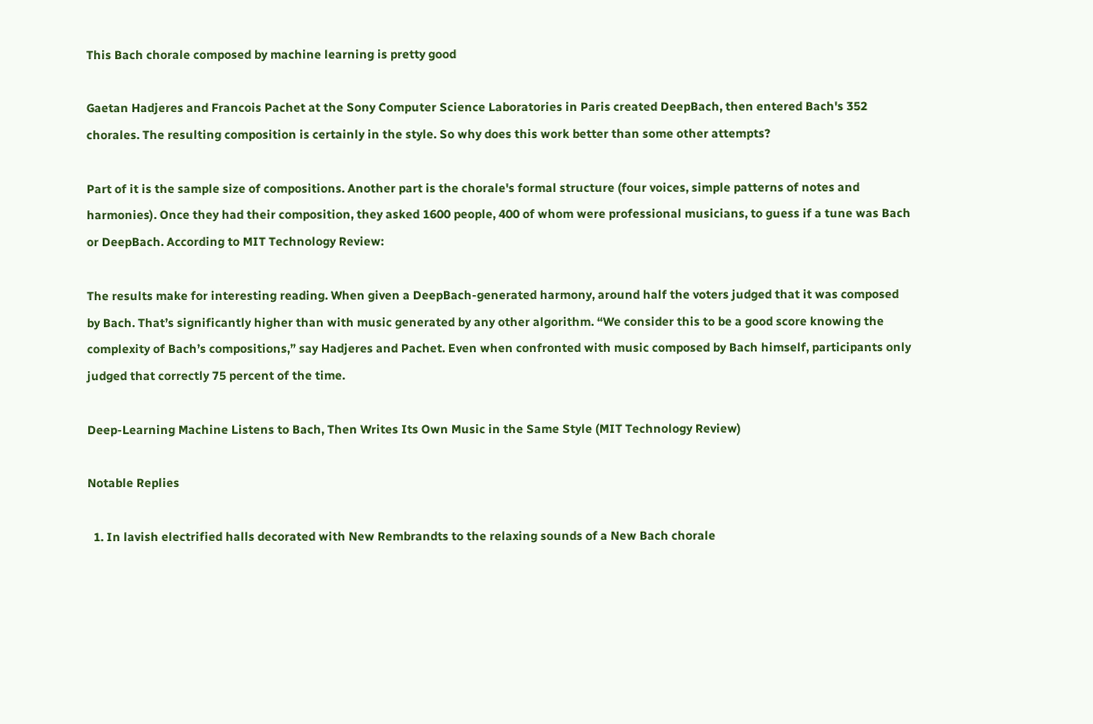This Bach chorale composed by machine learning is pretty good

Gaetan Hadjeres and Francois Pachet at the Sony Computer Science Laboratories in Paris created DeepBach, then entered Bach's 352 chorales. The resulting composition is certainly in the style. So why does this work better than some other attempts?

Part of it is the sample size of compositions. Another part is the chorale's formal structure (four voices, simple patterns of notes and harmonies). Once they had their composition, they asked 1600 people, 400 of whom were professional musicians, to guess if a tune was Bach or DeepBach. According to MIT Technology Review:

The results make for interesting reading. When given a DeepBach-generated harmony, around half the voters judged that it was composed by Bach. That’s significantly higher than with music generated by any other algorithm. “We consider this to be a good score knowing the complexity of Bach’s compositions,” say Hadjeres and Pachet. Even when confronted with music composed by Bach himself, participants only judged that correctly 75 percent of the time.

Deep-Learning Machine Listens to Bach, Then Writes Its Own Music in the Same Style (MIT Technology Review)

Notable Replies

  1. In lavish electrified halls decorated with New Rembrandts to the relaxing sounds of a New Bach chorale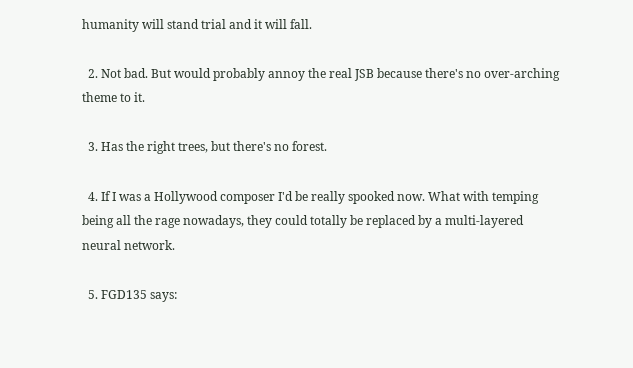humanity will stand trial and it will fall.

  2. Not bad. But would probably annoy the real JSB because there's no over-arching theme to it.

  3. Has the right trees, but there's no forest.

  4. If I was a Hollywood composer I'd be really spooked now. What with temping being all the rage nowadays, they could totally be replaced by a multi-layered neural network.

  5. FGD135 says: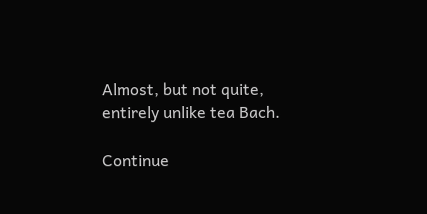Almost, but not quite, entirely unlike tea Bach.

Continue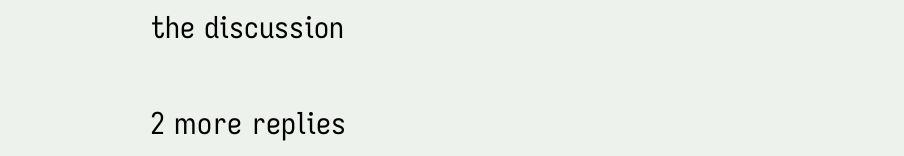the discussion

2 more replies